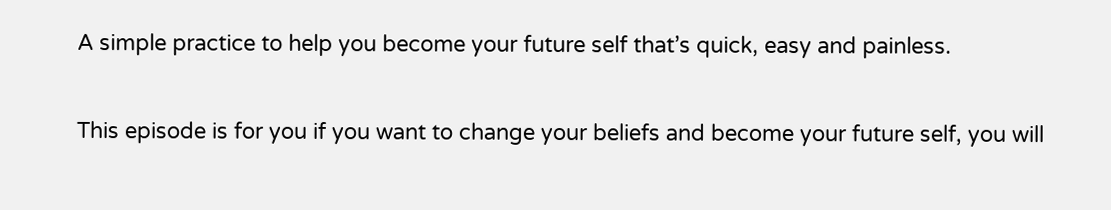A simple practice to help you become your future self that’s quick, easy and painless.

This episode is for you if you want to change your beliefs and become your future self, you will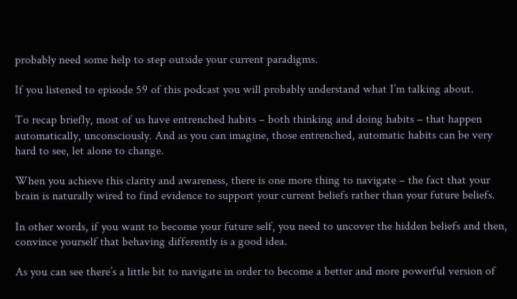probably need some help to step outside your current paradigms.

If you listened to episode 59 of this podcast you will probably understand what I’m talking about.

To recap briefly, most of us have entrenched habits – both thinking and doing habits – that happen automatically, unconsciously. And as you can imagine, those entrenched, automatic habits can be very hard to see, let alone to change.

When you achieve this clarity and awareness, there is one more thing to navigate – the fact that your brain is naturally wired to find evidence to support your current beliefs rather than your future beliefs.

In other words, if you want to become your future self, you need to uncover the hidden beliefs and then, convince yourself that behaving differently is a good idea.

As you can see there’s a little bit to navigate in order to become a better and more powerful version of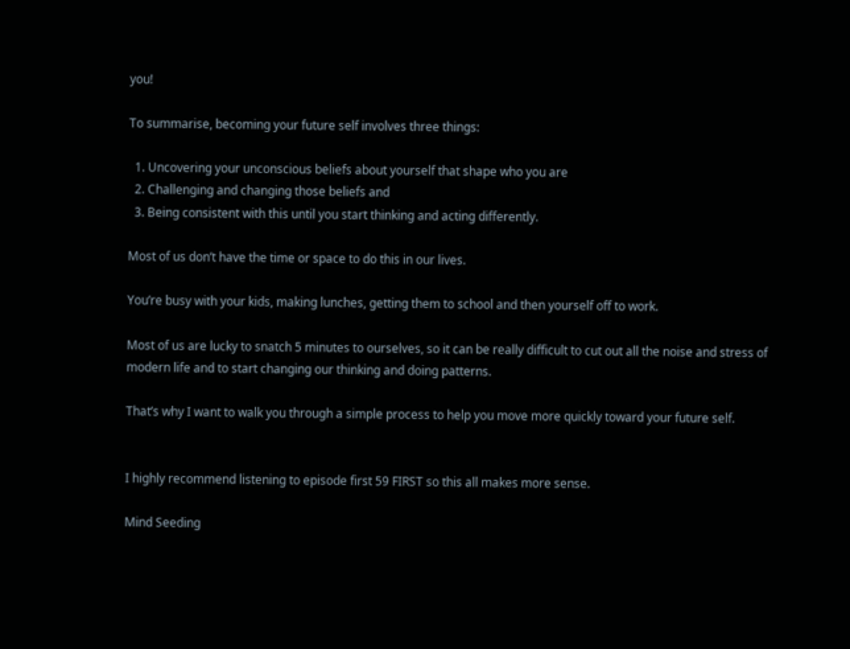you!

To summarise, becoming your future self involves three things:

  1. Uncovering your unconscious beliefs about yourself that shape who you are
  2. Challenging and changing those beliefs and
  3. Being consistent with this until you start thinking and acting differently.

Most of us don’t have the time or space to do this in our lives.

You’re busy with your kids, making lunches, getting them to school and then yourself off to work.

Most of us are lucky to snatch 5 minutes to ourselves, so it can be really difficult to cut out all the noise and stress of modern life and to start changing our thinking and doing patterns.

That’s why I want to walk you through a simple process to help you move more quickly toward your future self.


I highly recommend listening to episode first 59 FIRST so this all makes more sense.

Mind Seeding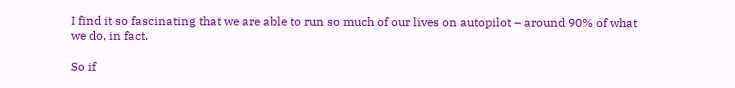I find it so fascinating that we are able to run so much of our lives on autopilot – around 90% of what we do, in fact.

So if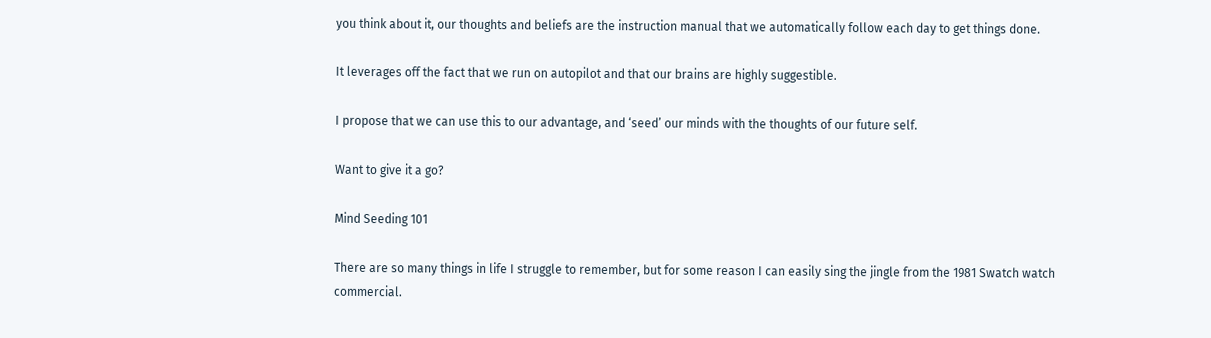you think about it, our thoughts and beliefs are the instruction manual that we automatically follow each day to get things done.

It leverages off the fact that we run on autopilot and that our brains are highly suggestible.

I propose that we can use this to our advantage, and ‘seed’ our minds with the thoughts of our future self.

Want to give it a go?

Mind Seeding 101

There are so many things in life I struggle to remember, but for some reason I can easily sing the jingle from the 1981 Swatch watch commercial.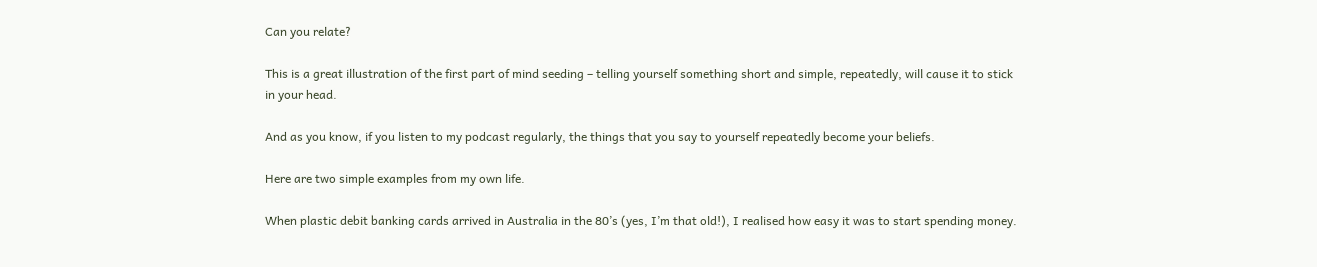Can you relate?

This is a great illustration of the first part of mind seeding – telling yourself something short and simple, repeatedly, will cause it to stick in your head.

And as you know, if you listen to my podcast regularly, the things that you say to yourself repeatedly become your beliefs.

Here are two simple examples from my own life.

When plastic debit banking cards arrived in Australia in the 80’s (yes, I’m that old!), I realised how easy it was to start spending money.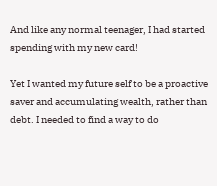And like any normal teenager, I had started spending with my new card!

Yet I wanted my future self to be a proactive saver and accumulating wealth, rather than debt. I needed to find a way to do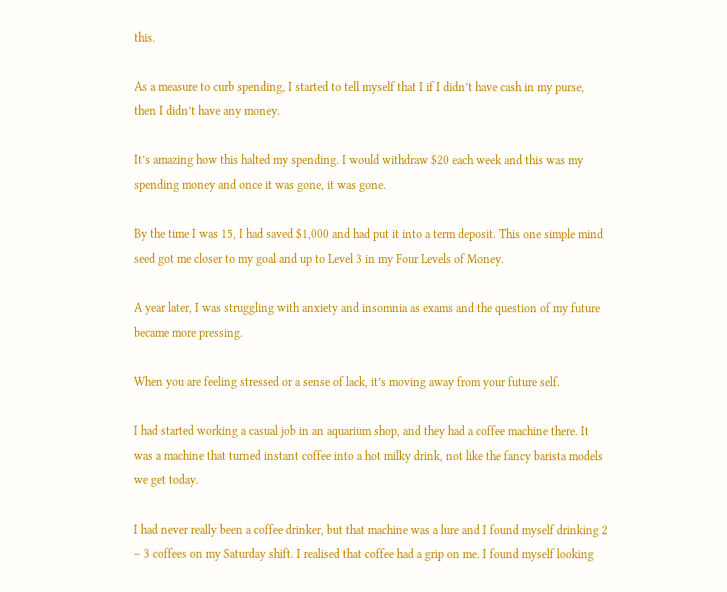this.

As a measure to curb spending, I started to tell myself that I if I didn’t have cash in my purse, then I didn’t have any money.

It’s amazing how this halted my spending. I would withdraw $20 each week and this was my spending money and once it was gone, it was gone.

By the time I was 15, I had saved $1,000 and had put it into a term deposit. This one simple mind seed got me closer to my goal and up to Level 3 in my Four Levels of Money.

A year later, I was struggling with anxiety and insomnia as exams and the question of my future became more pressing.

When you are feeling stressed or a sense of lack, it’s moving away from your future self.

I had started working a casual job in an aquarium shop, and they had a coffee machine there. It was a machine that turned instant coffee into a hot milky drink, not like the fancy barista models we get today.

I had never really been a coffee drinker, but that machine was a lure and I found myself drinking 2 – 3 coffees on my Saturday shift. I realised that coffee had a grip on me. I found myself looking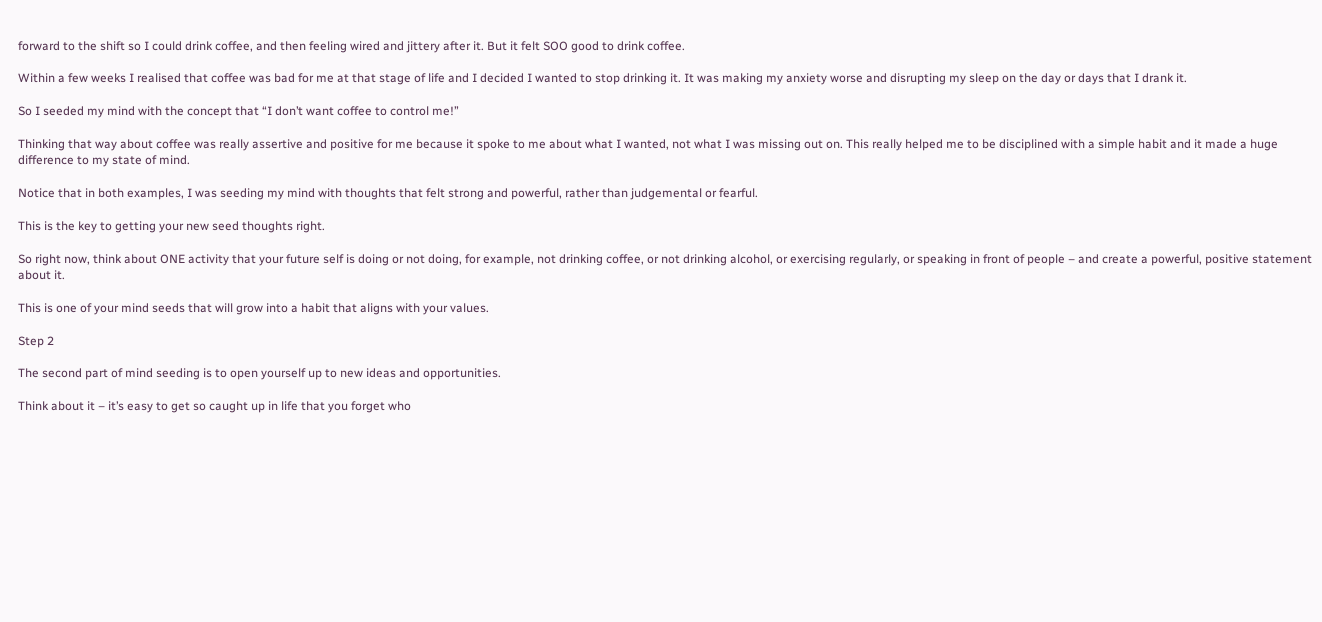forward to the shift so I could drink coffee, and then feeling wired and jittery after it. But it felt SOO good to drink coffee.

Within a few weeks I realised that coffee was bad for me at that stage of life and I decided I wanted to stop drinking it. It was making my anxiety worse and disrupting my sleep on the day or days that I drank it.

So I seeded my mind with the concept that “I don’t want coffee to control me!”

Thinking that way about coffee was really assertive and positive for me because it spoke to me about what I wanted, not what I was missing out on. This really helped me to be disciplined with a simple habit and it made a huge difference to my state of mind.

Notice that in both examples, I was seeding my mind with thoughts that felt strong and powerful, rather than judgemental or fearful.

This is the key to getting your new seed thoughts right.

So right now, think about ONE activity that your future self is doing or not doing, for example, not drinking coffee, or not drinking alcohol, or exercising regularly, or speaking in front of people – and create a powerful, positive statement about it.

This is one of your mind seeds that will grow into a habit that aligns with your values.

Step 2

The second part of mind seeding is to open yourself up to new ideas and opportunities.

Think about it – it’s easy to get so caught up in life that you forget who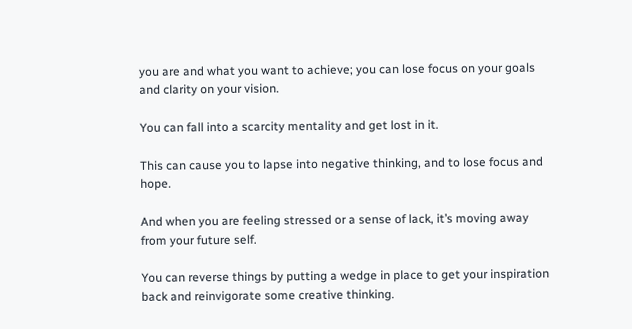you are and what you want to achieve; you can lose focus on your goals and clarity on your vision.

You can fall into a scarcity mentality and get lost in it.

This can cause you to lapse into negative thinking, and to lose focus and hope.

And when you are feeling stressed or a sense of lack, it’s moving away from your future self.

You can reverse things by putting a wedge in place to get your inspiration back and reinvigorate some creative thinking.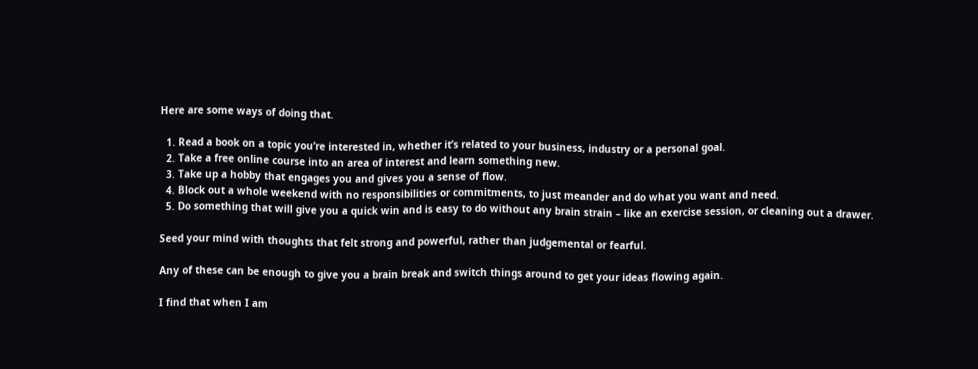Here are some ways of doing that.

  1. Read a book on a topic you’re interested in, whether it’s related to your business, industry or a personal goal.
  2. Take a free online course into an area of interest and learn something new.
  3. Take up a hobby that engages you and gives you a sense of flow.
  4. Block out a whole weekend with no responsibilities or commitments, to just meander and do what you want and need.
  5. Do something that will give you a quick win and is easy to do without any brain strain – like an exercise session, or cleaning out a drawer.

Seed your mind with thoughts that felt strong and powerful, rather than judgemental or fearful.

Any of these can be enough to give you a brain break and switch things around to get your ideas flowing again.

I find that when I am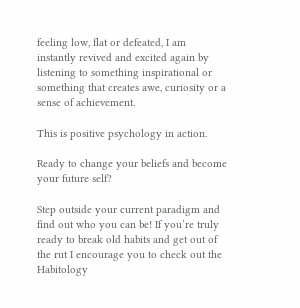feeling low, flat or defeated, I am instantly revived and excited again by listening to something inspirational or something that creates awe, curiosity or a sense of achievement.

This is positive psychology in action.

Ready to change your beliefs and become your future self?

Step outside your current paradigm and find out who you can be! If you’re truly ready to break old habits and get out of the rut I encourage you to check out the Habitology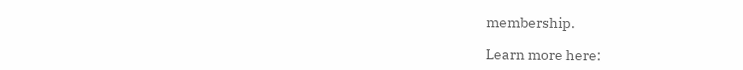membership.

Learn more here: